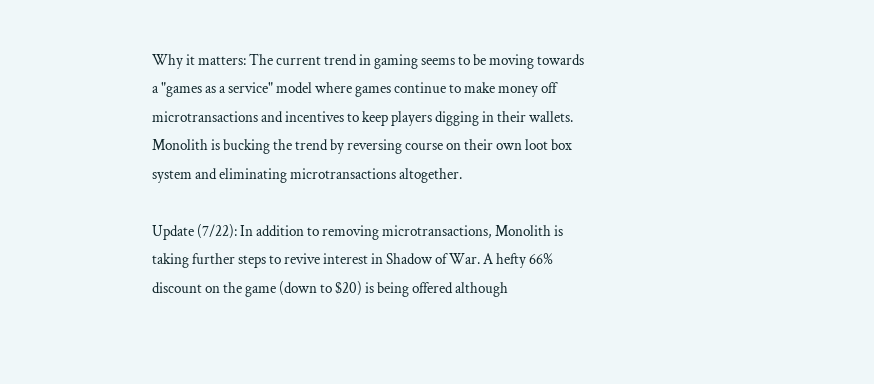Why it matters: The current trend in gaming seems to be moving towards a "games as a service" model where games continue to make money off microtransactions and incentives to keep players digging in their wallets. Monolith is bucking the trend by reversing course on their own loot box system and eliminating microtransactions altogether.

Update (7/22): In addition to removing microtransactions, Monolith is taking further steps to revive interest in Shadow of War. A hefty 66% discount on the game (down to $20) is being offered although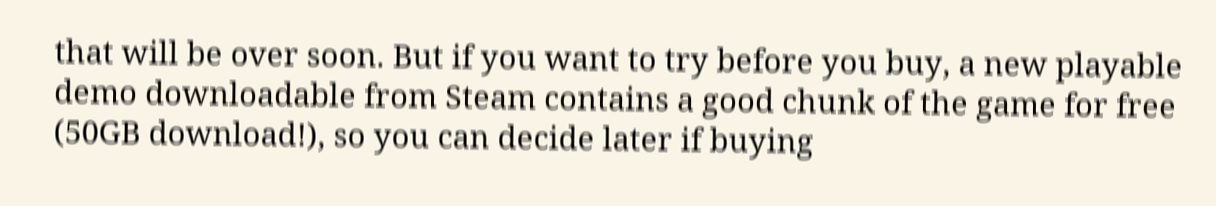that will be over soon. But if you want to try before you buy, a new playable demo downloadable from Steam contains a good chunk of the game for free (50GB download!), so you can decide later if buying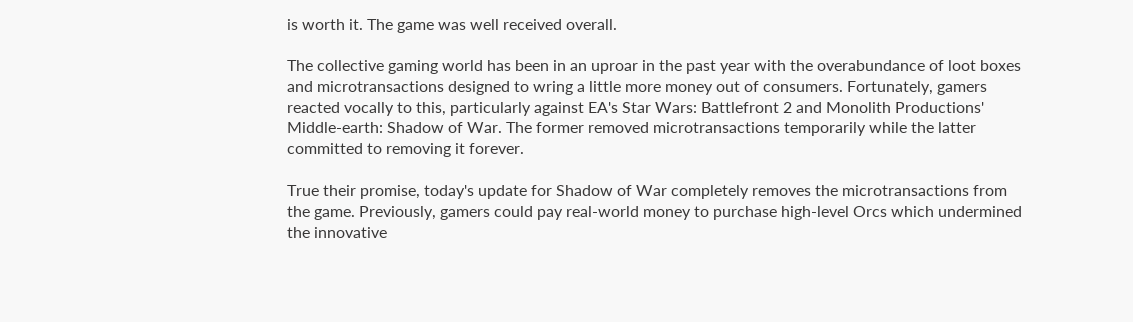is worth it. The game was well received overall.

The collective gaming world has been in an uproar in the past year with the overabundance of loot boxes and microtransactions designed to wring a little more money out of consumers. Fortunately, gamers reacted vocally to this, particularly against EA's Star Wars: Battlefront 2 and Monolith Productions' Middle-earth: Shadow of War. The former removed microtransactions temporarily while the latter committed to removing it forever.

True their promise, today's update for Shadow of War completely removes the microtransactions from the game. Previously, gamers could pay real-world money to purchase high-level Orcs which undermined the innovative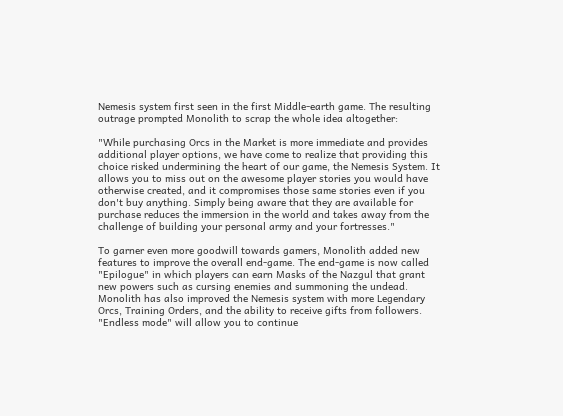Nemesis system first seen in the first Middle-earth game. The resulting outrage prompted Monolith to scrap the whole idea altogether:

"While purchasing Orcs in the Market is more immediate and provides additional player options, we have come to realize that providing this choice risked undermining the heart of our game, the Nemesis System. It allows you to miss out on the awesome player stories you would have otherwise created, and it compromises those same stories even if you don't buy anything. Simply being aware that they are available for purchase reduces the immersion in the world and takes away from the challenge of building your personal army and your fortresses."

To garner even more goodwill towards gamers, Monolith added new features to improve the overall end-game. The end-game is now called "Epilogue" in which players can earn Masks of the Nazgul that grant new powers such as cursing enemies and summoning the undead. Monolith has also improved the Nemesis system with more Legendary Orcs, Training Orders, and the ability to receive gifts from followers. "Endless mode" will allow you to continue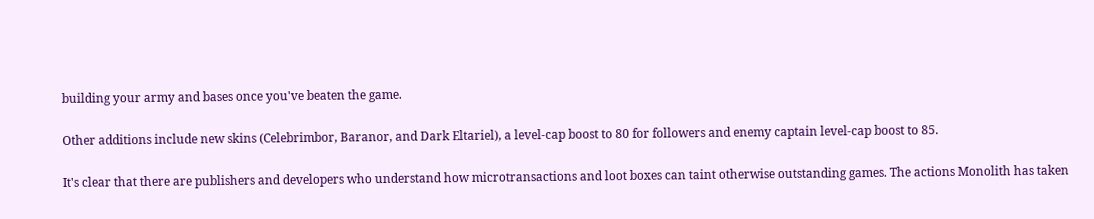building your army and bases once you've beaten the game.

Other additions include new skins (Celebrimbor, Baranor, and Dark Eltariel), a level-cap boost to 80 for followers and enemy captain level-cap boost to 85.

It's clear that there are publishers and developers who understand how microtransactions and loot boxes can taint otherwise outstanding games. The actions Monolith has taken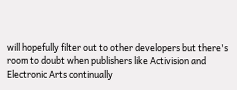will hopefully filter out to other developers but there's room to doubt when publishers like Activision and Electronic Arts continually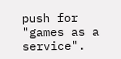push for "games as a service".